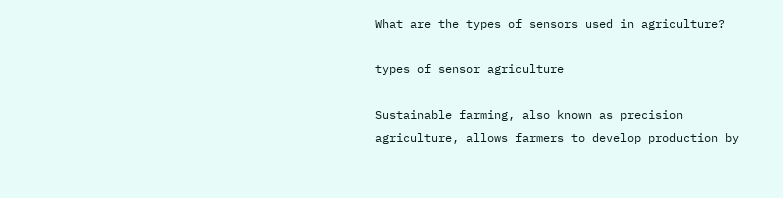What are the types of sensors used in agriculture?

types of sensor agriculture

Sustainable farming, also known as precision agriculture, allows farmers to develop production by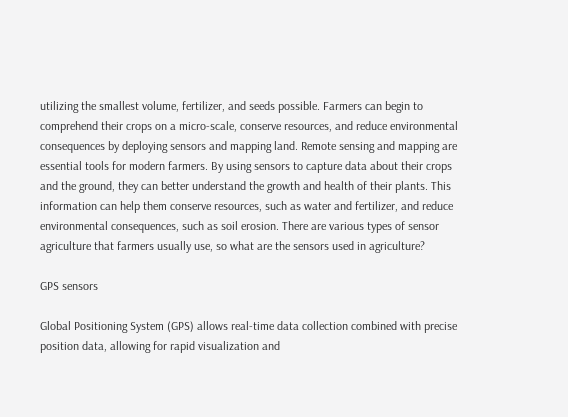utilizing the smallest volume, fertilizer, and seeds possible. Farmers can begin to comprehend their crops on a micro-scale, conserve resources, and reduce environmental consequences by deploying sensors and mapping land. Remote sensing and mapping are essential tools for modern farmers. By using sensors to capture data about their crops and the ground, they can better understand the growth and health of their plants. This information can help them conserve resources, such as water and fertilizer, and reduce environmental consequences, such as soil erosion. There are various types of sensor agriculture that farmers usually use, so what are the sensors used in agriculture?

GPS sensors

Global Positioning System (GPS) allows real-time data collection combined with precise position data, allowing for rapid visualization and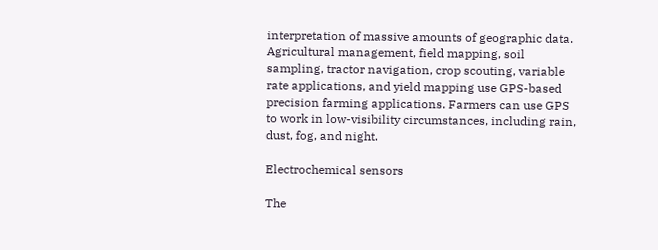interpretation of massive amounts of geographic data. Agricultural management, field mapping, soil sampling, tractor navigation, crop scouting, variable rate applications, and yield mapping use GPS-based precision farming applications. Farmers can use GPS to work in low-visibility circumstances, including rain, dust, fog, and night.

Electrochemical sensors

The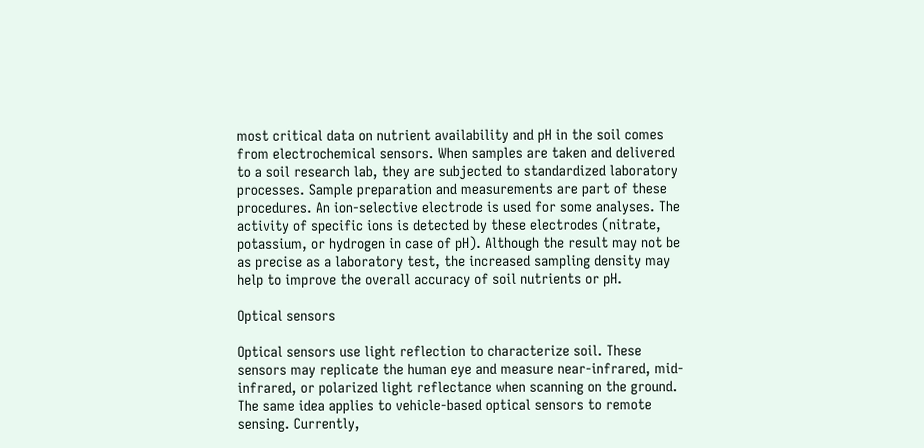most critical data on nutrient availability and pH in the soil comes from electrochemical sensors. When samples are taken and delivered to a soil research lab, they are subjected to standardized laboratory processes. Sample preparation and measurements are part of these procedures. An ion-selective electrode is used for some analyses. The activity of specific ions is detected by these electrodes (nitrate, potassium, or hydrogen in case of pH). Although the result may not be as precise as a laboratory test, the increased sampling density may help to improve the overall accuracy of soil nutrients or pH.

Optical sensors

Optical sensors use light reflection to characterize soil. These sensors may replicate the human eye and measure near-infrared, mid-infrared, or polarized light reflectance when scanning on the ground. The same idea applies to vehicle-based optical sensors to remote sensing. Currently,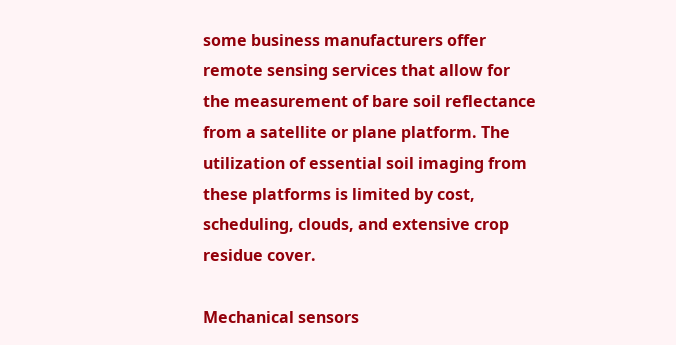some business manufacturers offer remote sensing services that allow for the measurement of bare soil reflectance from a satellite or plane platform. The utilization of essential soil imaging from these platforms is limited by cost, scheduling, clouds, and extensive crop residue cover.

Mechanical sensors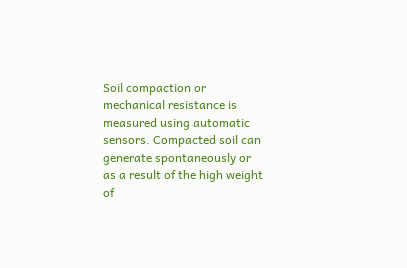Soil compaction or mechanical resistance is measured using automatic sensors. Compacted soil can generate spontaneously or as a result of the high weight of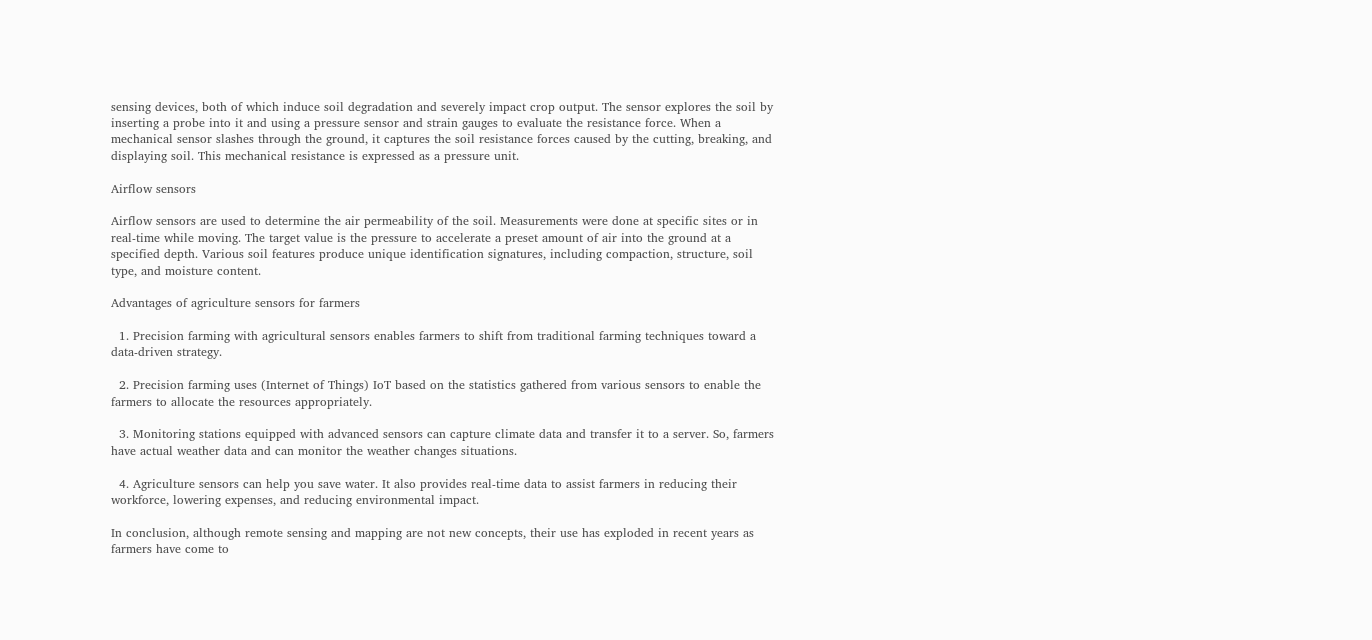sensing devices, both of which induce soil degradation and severely impact crop output. The sensor explores the soil by inserting a probe into it and using a pressure sensor and strain gauges to evaluate the resistance force. When a mechanical sensor slashes through the ground, it captures the soil resistance forces caused by the cutting, breaking, and displaying soil. This mechanical resistance is expressed as a pressure unit.

Airflow sensors

Airflow sensors are used to determine the air permeability of the soil. Measurements were done at specific sites or in real-time while moving. The target value is the pressure to accelerate a preset amount of air into the ground at a specified depth. Various soil features produce unique identification signatures, including compaction, structure, soil type, and moisture content.

Advantages of agriculture sensors for farmers

  1. Precision farming with agricultural sensors enables farmers to shift from traditional farming techniques toward a data-driven strategy.

  2. Precision farming uses (Internet of Things) IoT based on the statistics gathered from various sensors to enable the farmers to allocate the resources appropriately.

  3. Monitoring stations equipped with advanced sensors can capture climate data and transfer it to a server. So, farmers have actual weather data and can monitor the weather changes situations.

  4. Agriculture sensors can help you save water. It also provides real-time data to assist farmers in reducing their workforce, lowering expenses, and reducing environmental impact.

In conclusion, although remote sensing and mapping are not new concepts, their use has exploded in recent years as farmers have come to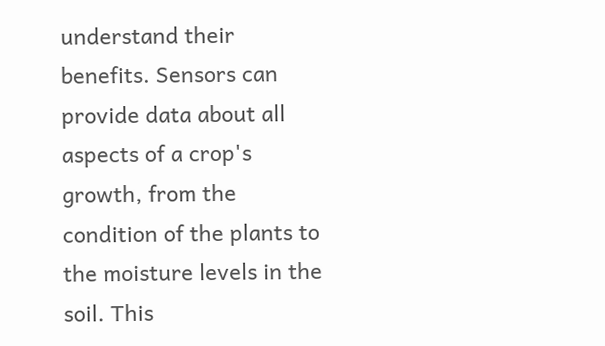understand their benefits. Sensors can provide data about all aspects of a crop's growth, from the condition of the plants to the moisture levels in the soil. This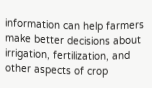information can help farmers make better decisions about irrigation, fertilization, and other aspects of crop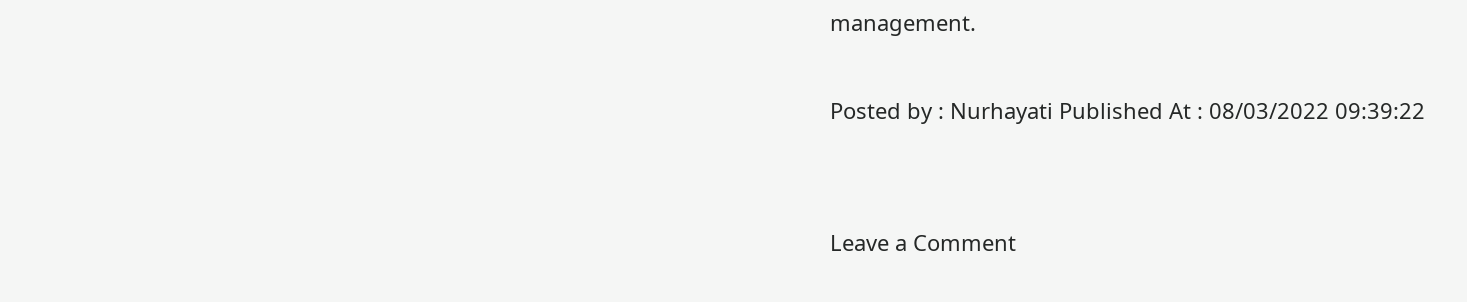management.

Posted by : Nurhayati Published At : 08/03/2022 09:39:22


Leave a Comment